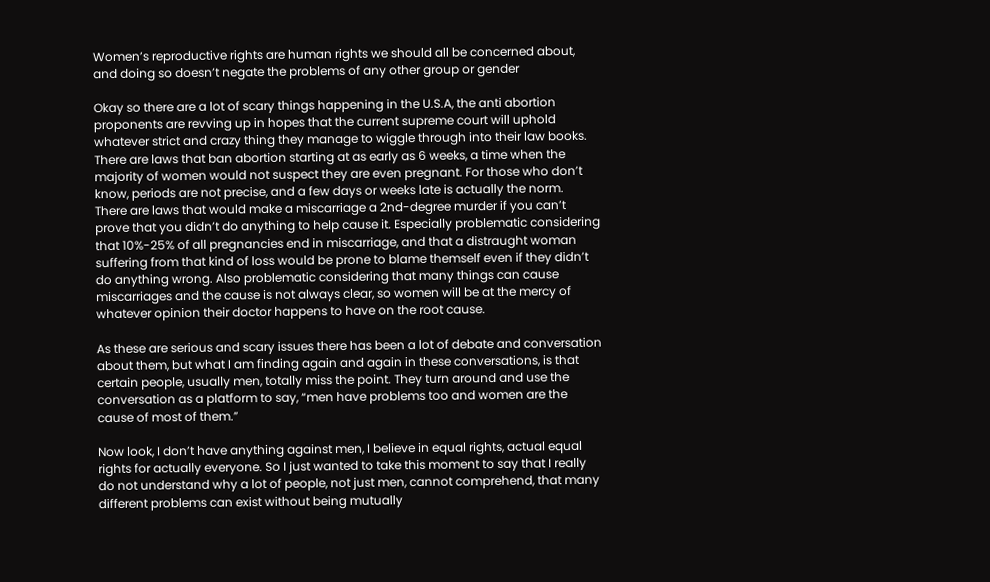Women’s reproductive rights are human rights we should all be concerned about, and doing so doesn’t negate the problems of any other group or gender

Okay so there are a lot of scary things happening in the U.S.A, the anti abortion proponents are revving up in hopes that the current supreme court will uphold whatever strict and crazy thing they manage to wiggle through into their law books.
There are laws that ban abortion starting at as early as 6 weeks, a time when the majority of women would not suspect they are even pregnant. For those who don’t know, periods are not precise, and a few days or weeks late is actually the norm.
There are laws that would make a miscarriage a 2nd-degree murder if you can’t prove that you didn’t do anything to help cause it. Especially problematic considering that 10%-25% of all pregnancies end in miscarriage, and that a distraught woman suffering from that kind of loss would be prone to blame themself even if they didn’t do anything wrong. Also problematic considering that many things can cause miscarriages and the cause is not always clear, so women will be at the mercy of whatever opinion their doctor happens to have on the root cause.

As these are serious and scary issues there has been a lot of debate and conversation about them, but what I am finding again and again in these conversations, is that certain people, usually men, totally miss the point. They turn around and use the conversation as a platform to say, “men have problems too and women are the cause of most of them.”

Now look, I don’t have anything against men, I believe in equal rights, actual equal rights for actually everyone. So I just wanted to take this moment to say that I really do not understand why a lot of people, not just men, cannot comprehend, that many different problems can exist without being mutually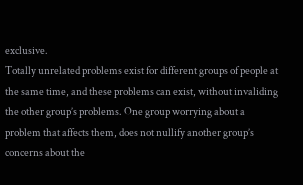exclusive.
Totally unrelated problems exist for different groups of people at the same time, and these problems can exist, without invaliding the other group’s problems. One group worrying about a problem that affects them, does not nullify another group’s concerns about the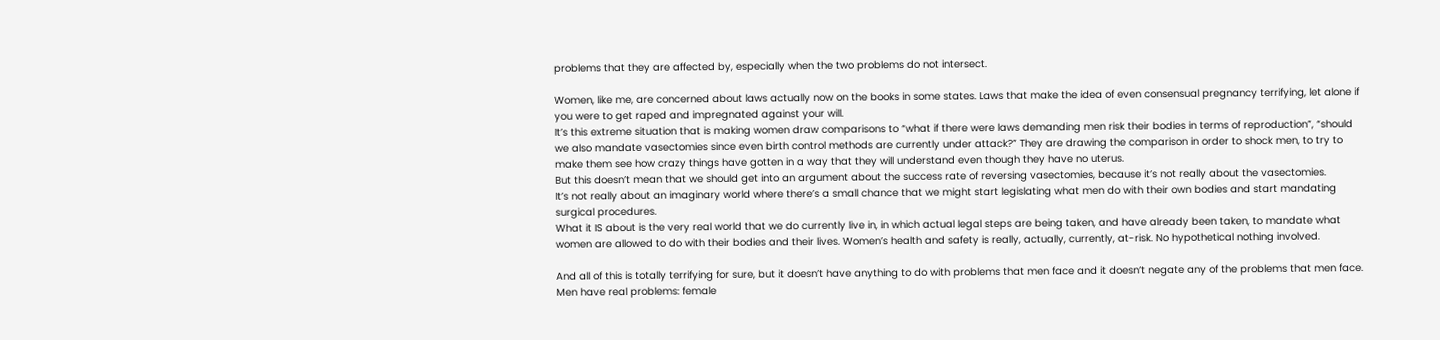problems that they are affected by, especially when the two problems do not intersect.

Women, like me, are concerned about laws actually now on the books in some states. Laws that make the idea of even consensual pregnancy terrifying, let alone if you were to get raped and impregnated against your will.
It’s this extreme situation that is making women draw comparisons to “what if there were laws demanding men risk their bodies in terms of reproduction”, “should we also mandate vasectomies since even birth control methods are currently under attack?” They are drawing the comparison in order to shock men, to try to make them see how crazy things have gotten in a way that they will understand even though they have no uterus.
But this doesn’t mean that we should get into an argument about the success rate of reversing vasectomies, because it’s not really about the vasectomies.
It’s not really about an imaginary world where there’s a small chance that we might start legislating what men do with their own bodies and start mandating surgical procedures.
What it IS about is the very real world that we do currently live in, in which actual legal steps are being taken, and have already been taken, to mandate what women are allowed to do with their bodies and their lives. Women’s health and safety is really, actually, currently, at-risk. No hypothetical nothing involved.

And all of this is totally terrifying for sure, but it doesn’t have anything to do with problems that men face and it doesn’t negate any of the problems that men face.
Men have real problems: female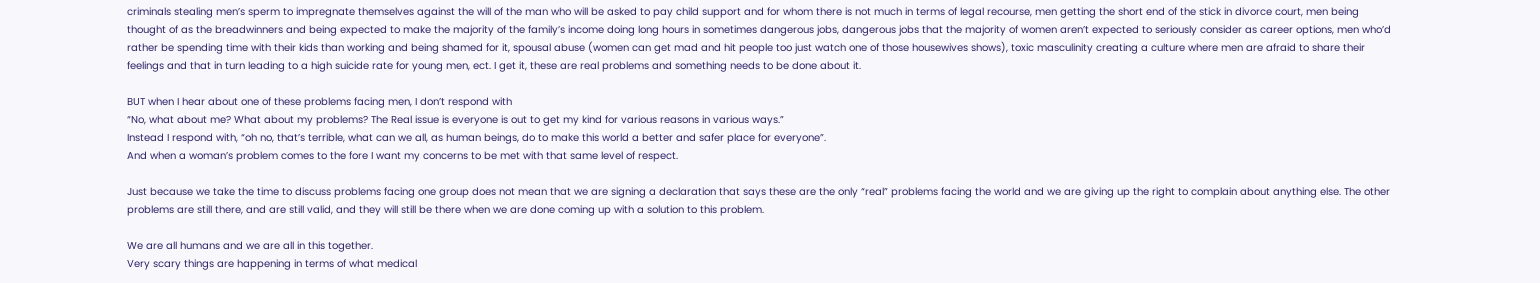criminals stealing men’s sperm to impregnate themselves against the will of the man who will be asked to pay child support and for whom there is not much in terms of legal recourse, men getting the short end of the stick in divorce court, men being thought of as the breadwinners and being expected to make the majority of the family’s income doing long hours in sometimes dangerous jobs, dangerous jobs that the majority of women aren’t expected to seriously consider as career options, men who’d rather be spending time with their kids than working and being shamed for it, spousal abuse (women can get mad and hit people too just watch one of those housewives shows), toxic masculinity creating a culture where men are afraid to share their feelings and that in turn leading to a high suicide rate for young men, ect. I get it, these are real problems and something needs to be done about it.

BUT when I hear about one of these problems facing men, I don’t respond with
“No, what about me? What about my problems? The Real issue is everyone is out to get my kind for various reasons in various ways.”
Instead I respond with, “oh no, that’s terrible, what can we all, as human beings, do to make this world a better and safer place for everyone”.
And when a woman’s problem comes to the fore I want my concerns to be met with that same level of respect.

Just because we take the time to discuss problems facing one group does not mean that we are signing a declaration that says these are the only “real” problems facing the world and we are giving up the right to complain about anything else. The other problems are still there, and are still valid, and they will still be there when we are done coming up with a solution to this problem.

We are all humans and we are all in this together.
Very scary things are happening in terms of what medical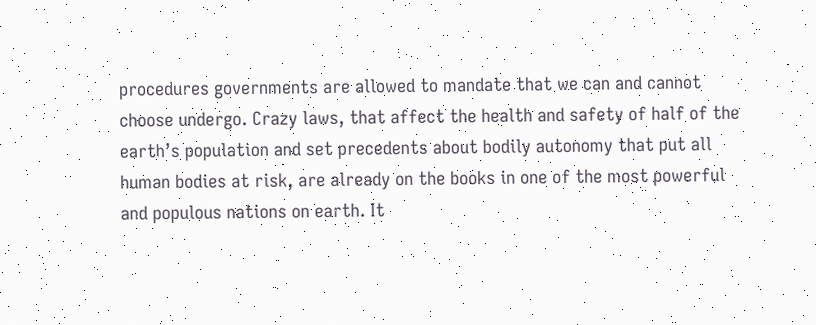procedures governments are allowed to mandate that we can and cannot choose undergo. Crazy laws, that affect the health and safety of half of the earth’s population and set precedents about bodily autonomy that put all human bodies at risk, are already on the books in one of the most powerful and populous nations on earth. It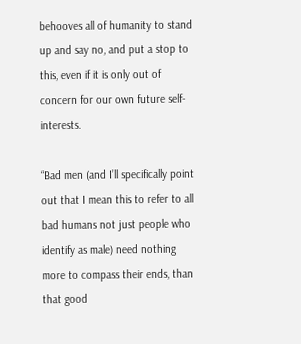behooves all of humanity to stand up and say no, and put a stop to this, even if it is only out of concern for our own future self-interests.

“Bad men (and I’ll specifically point out that I mean this to refer to all bad humans not just people who identify as male) need nothing more to compass their ends, than that good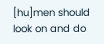[hu]men should look on and do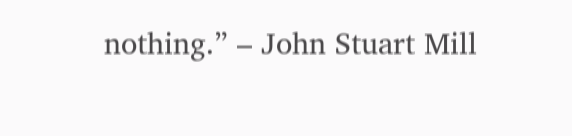nothing.” – John Stuart Mill